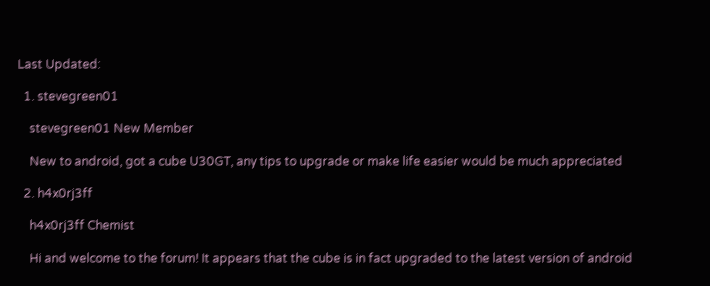Last Updated:

  1. stevegreen01

    stevegreen01 New Member

    New to android, got a cube U30GT, any tips to upgrade or make life easier would be much appreciated

  2. h4x0rj3ff

    h4x0rj3ff Chemist

    Hi and welcome to the forum! It appears that the cube is in fact upgraded to the latest version of android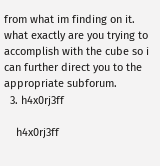from what im finding on it. what exactly are you trying to accomplish with the cube so i can further direct you to the appropriate subforum.
  3. h4x0rj3ff

    h4x0rj3ff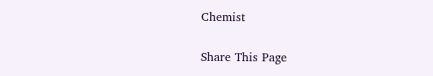Chemist

Share This Page